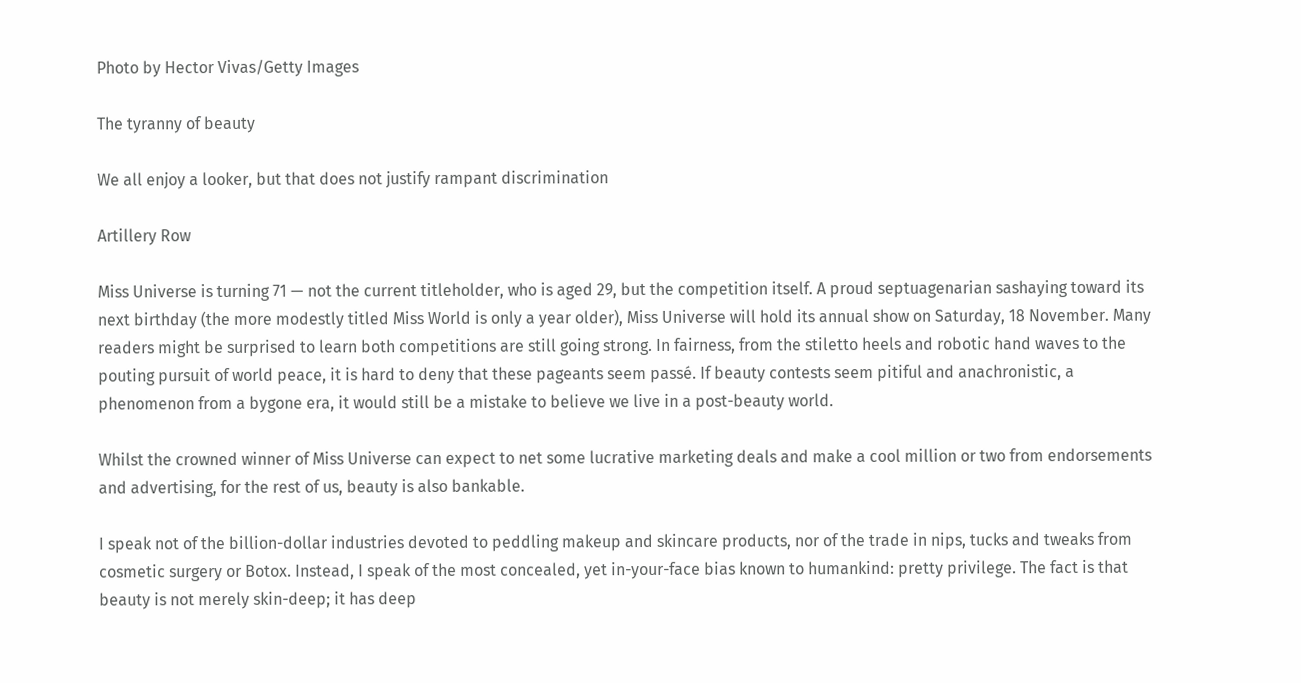Photo by Hector Vivas/Getty Images

The tyranny of beauty

We all enjoy a looker, but that does not justify rampant discrimination

Artillery Row

Miss Universe is turning 71 — not the current titleholder, who is aged 29, but the competition itself. A proud septuagenarian sashaying toward its next birthday (the more modestly titled Miss World is only a year older), Miss Universe will hold its annual show on Saturday, 18 November. Many readers might be surprised to learn both competitions are still going strong. In fairness, from the stiletto heels and robotic hand waves to the pouting pursuit of world peace, it is hard to deny that these pageants seem passé. If beauty contests seem pitiful and anachronistic, a phenomenon from a bygone era, it would still be a mistake to believe we live in a post-beauty world.

Whilst the crowned winner of Miss Universe can expect to net some lucrative marketing deals and make a cool million or two from endorsements and advertising, for the rest of us, beauty is also bankable.

I speak not of the billion-dollar industries devoted to peddling makeup and skincare products, nor of the trade in nips, tucks and tweaks from cosmetic surgery or Botox. Instead, I speak of the most concealed, yet in-your-face bias known to humankind: pretty privilege. The fact is that beauty is not merely skin-deep; it has deep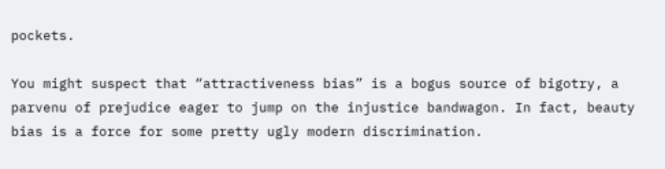pockets.

You might suspect that “attractiveness bias” is a bogus source of bigotry, a parvenu of prejudice eager to jump on the injustice bandwagon. In fact, beauty bias is a force for some pretty ugly modern discrimination.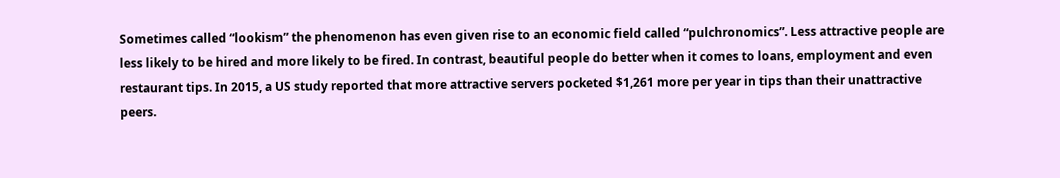Sometimes called “lookism” the phenomenon has even given rise to an economic field called “pulchronomics”. Less attractive people are less likely to be hired and more likely to be fired. In contrast, beautiful people do better when it comes to loans, employment and even restaurant tips. In 2015, a US study reported that more attractive servers pocketed $1,261 more per year in tips than their unattractive peers.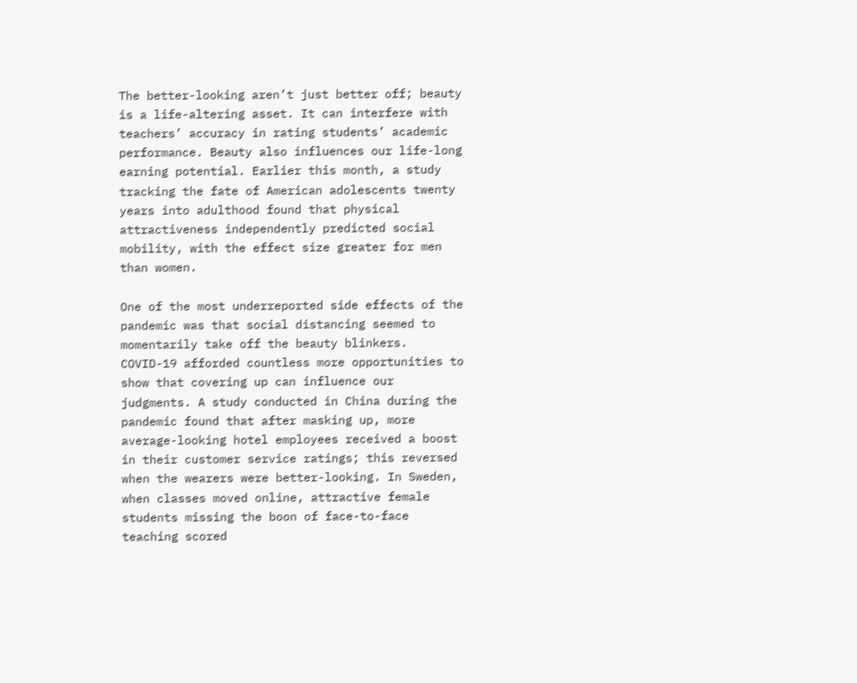The better-looking aren’t just better off; beauty is a life-altering asset. It can interfere with teachers’ accuracy in rating students’ academic performance. Beauty also influences our life-long earning potential. Earlier this month, a study tracking the fate of American adolescents twenty years into adulthood found that physical attractiveness independently predicted social mobility, with the effect size greater for men than women.

One of the most underreported side effects of the pandemic was that social distancing seemed to momentarily take off the beauty blinkers. COVID-19 afforded countless more opportunities to show that covering up can influence our judgments. A study conducted in China during the pandemic found that after masking up, more average-looking hotel employees received a boost in their customer service ratings; this reversed when the wearers were better-looking. In Sweden, when classes moved online, attractive female students missing the boon of face-to-face teaching scored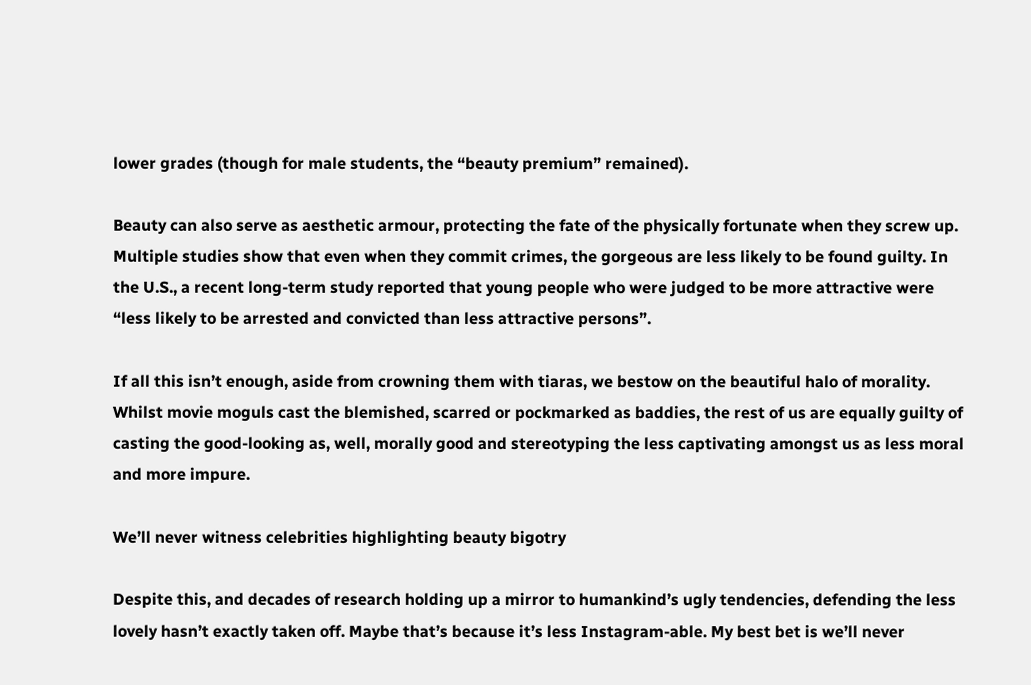lower grades (though for male students, the “beauty premium” remained).

Beauty can also serve as aesthetic armour, protecting the fate of the physically fortunate when they screw up. Multiple studies show that even when they commit crimes, the gorgeous are less likely to be found guilty. In the U.S., a recent long-term study reported that young people who were judged to be more attractive were “less likely to be arrested and convicted than less attractive persons”.

If all this isn’t enough, aside from crowning them with tiaras, we bestow on the beautiful halo of morality. Whilst movie moguls cast the blemished, scarred or pockmarked as baddies, the rest of us are equally guilty of casting the good-looking as, well, morally good and stereotyping the less captivating amongst us as less moral and more impure.

We’ll never witness celebrities highlighting beauty bigotry

Despite this, and decades of research holding up a mirror to humankind’s ugly tendencies, defending the less lovely hasn’t exactly taken off. Maybe that’s because it’s less Instagram-able. My best bet is we’ll never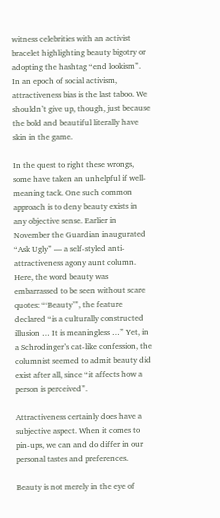witness celebrities with an activist bracelet highlighting beauty bigotry or adopting the hashtag “end lookism”. In an epoch of social activism, attractiveness bias is the last taboo. We shouldn’t give up, though, just because the bold and beautiful literally have skin in the game.

In the quest to right these wrongs, some have taken an unhelpful if well-meaning tack. One such common approach is to deny beauty exists in any objective sense. Earlier in November the Guardian inaugurated “Ask Ugly” — a self-styled anti-attractiveness agony aunt column. Here, the word beauty was embarrassed to be seen without scare quotes: “‘Beauty’”, the feature declared “is a culturally constructed illusion … It is meaningless …” Yet, in a Schrodinger’s cat-like confession, the columnist seemed to admit beauty did exist after all, since “it affects how a person is perceived”.

Attractiveness certainly does have a subjective aspect. When it comes to pin-ups, we can and do differ in our personal tastes and preferences.

Beauty is not merely in the eye of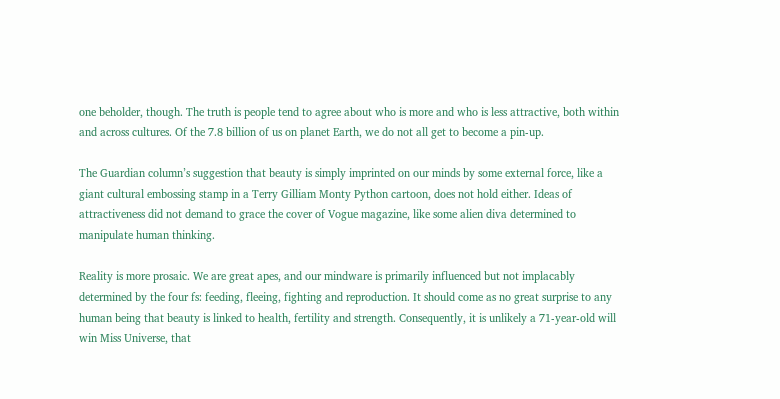one beholder, though. The truth is people tend to agree about who is more and who is less attractive, both within and across cultures. Of the 7.8 billion of us on planet Earth, we do not all get to become a pin-up.

The Guardian column’s suggestion that beauty is simply imprinted on our minds by some external force, like a giant cultural embossing stamp in a Terry Gilliam Monty Python cartoon, does not hold either. Ideas of attractiveness did not demand to grace the cover of Vogue magazine, like some alien diva determined to manipulate human thinking.

Reality is more prosaic. We are great apes, and our mindware is primarily influenced but not implacably determined by the four fs: feeding, fleeing, fighting and reproduction. It should come as no great surprise to any human being that beauty is linked to health, fertility and strength. Consequently, it is unlikely a 71-year-old will win Miss Universe, that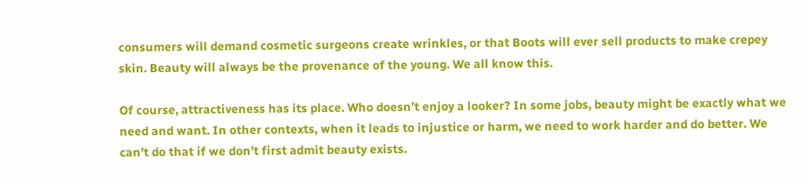consumers will demand cosmetic surgeons create wrinkles, or that Boots will ever sell products to make crepey skin. Beauty will always be the provenance of the young. We all know this.

Of course, attractiveness has its place. Who doesn’t enjoy a looker? In some jobs, beauty might be exactly what we need and want. In other contexts, when it leads to injustice or harm, we need to work harder and do better. We can’t do that if we don’t first admit beauty exists.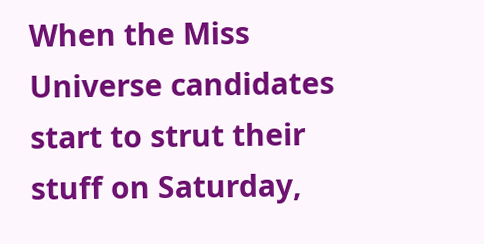When the Miss Universe candidates start to strut their stuff on Saturday,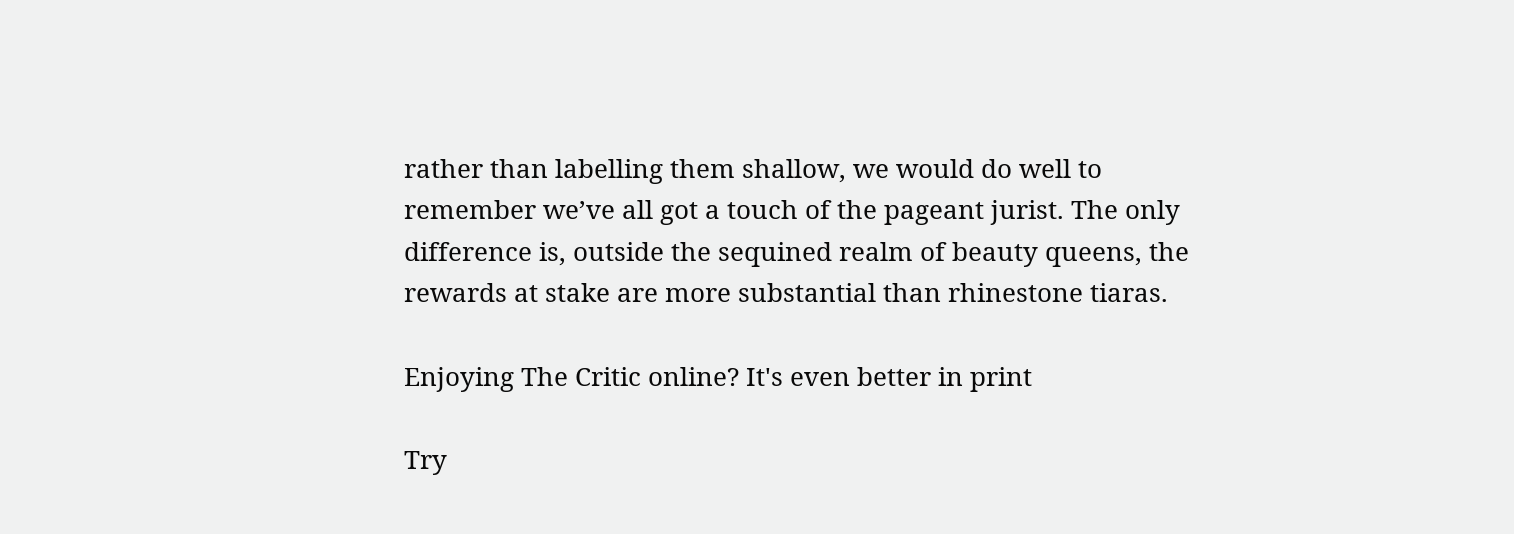rather than labelling them shallow, we would do well to remember we’ve all got a touch of the pageant jurist. The only difference is, outside the sequined realm of beauty queens, the rewards at stake are more substantial than rhinestone tiaras.

Enjoying The Critic online? It's even better in print

Try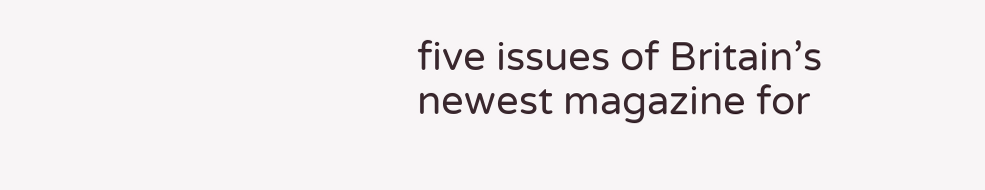five issues of Britain’s newest magazine for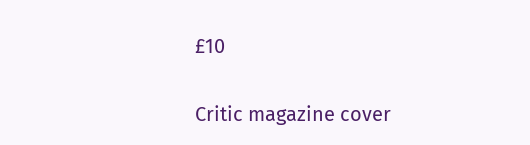£10

Critic magazine cover